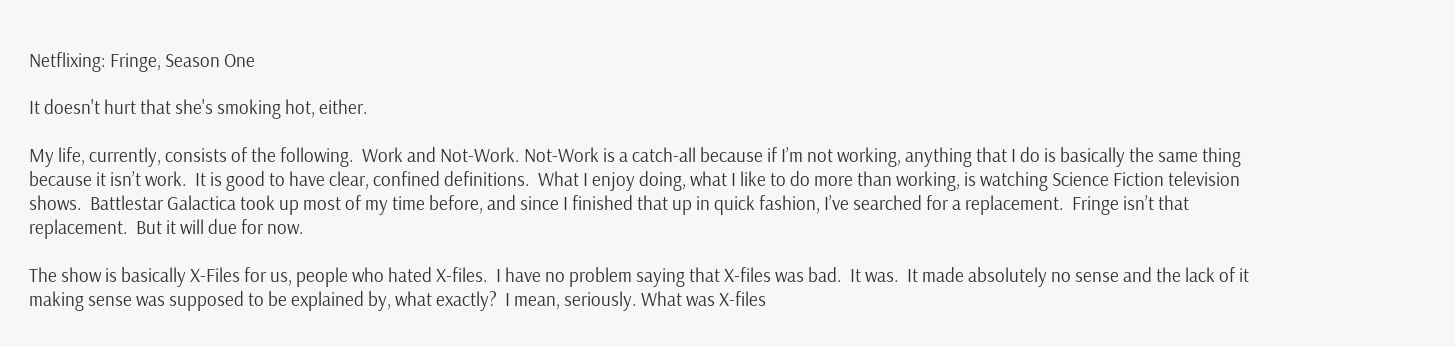Netflixing: Fringe, Season One

It doesn't hurt that she's smoking hot, either.

My life, currently, consists of the following.  Work and Not-Work. Not-Work is a catch-all because if I’m not working, anything that I do is basically the same thing because it isn’t work.  It is good to have clear, confined definitions.  What I enjoy doing, what I like to do more than working, is watching Science Fiction television shows.  Battlestar Galactica took up most of my time before, and since I finished that up in quick fashion, I’ve searched for a replacement.  Fringe isn’t that replacement.  But it will due for now.

The show is basically X-Files for us, people who hated X-files.  I have no problem saying that X-files was bad.  It was.  It made absolutely no sense and the lack of it making sense was supposed to be explained by, what exactly?  I mean, seriously. What was X-files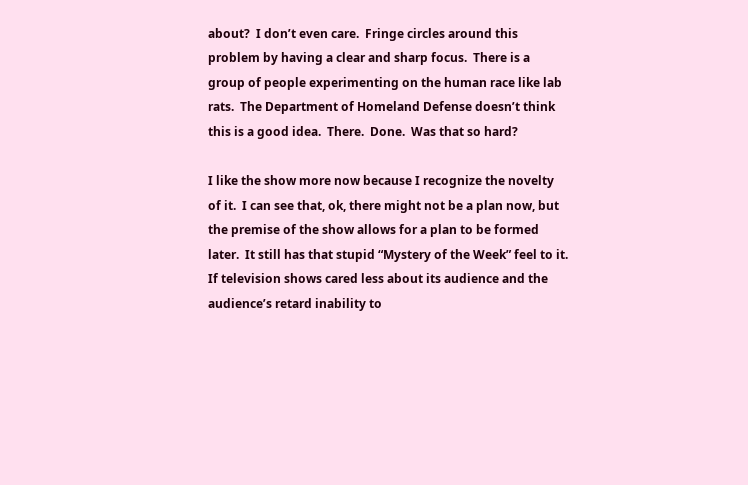about?  I don’t even care.  Fringe circles around this problem by having a clear and sharp focus.  There is a group of people experimenting on the human race like lab rats.  The Department of Homeland Defense doesn’t think this is a good idea.  There.  Done.  Was that so hard?

I like the show more now because I recognize the novelty of it.  I can see that, ok, there might not be a plan now, but the premise of the show allows for a plan to be formed later.  It still has that stupid “Mystery of the Week” feel to it.  If television shows cared less about its audience and the audience’s retard inability to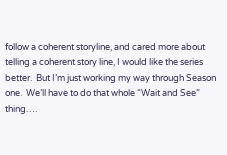follow a coherent storyline, and cared more about telling a coherent story line, I would like the series better.  But I’m just working my way through Season one.  We’ll have to do that whole “Wait and See” thing….